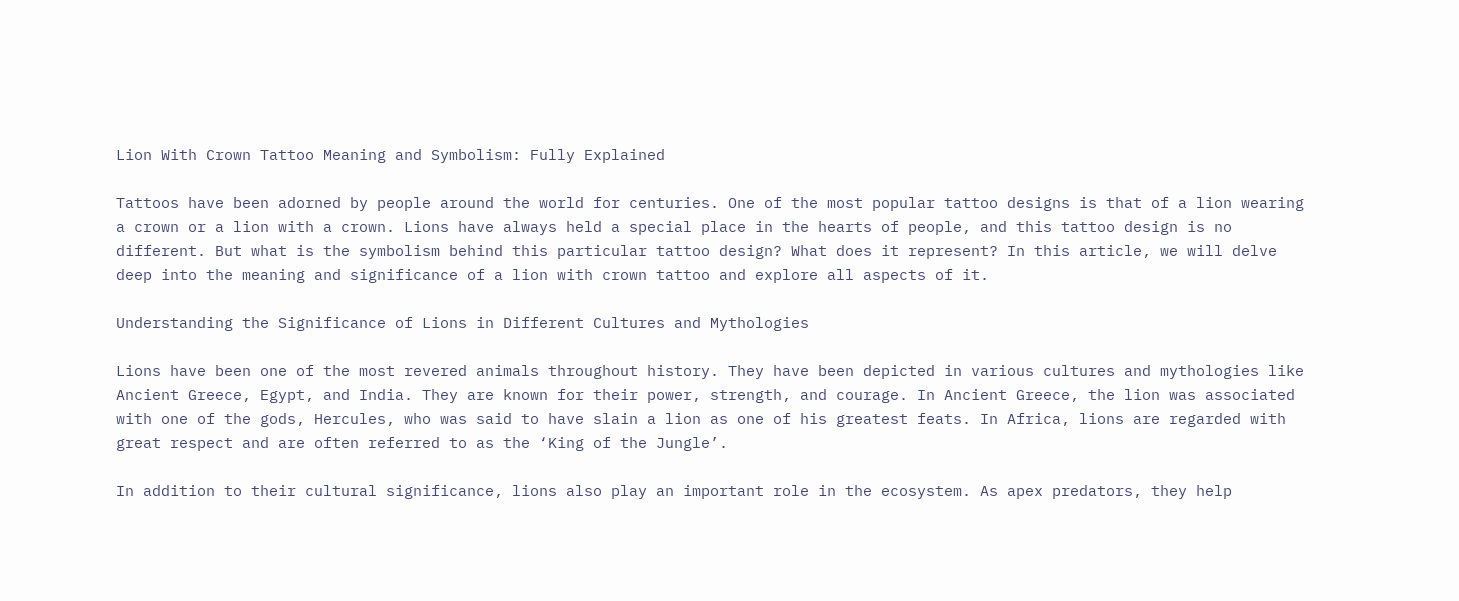Lion With Crown Tattoo Meaning and Symbolism: Fully Explained

Tattoos have been adorned by people around the world for centuries. One of the most popular tattoo designs is that of a lion wearing a crown or a lion with a crown. Lions have always held a special place in the hearts of people, and this tattoo design is no different. But what is the symbolism behind this particular tattoo design? What does it represent? In this article, we will delve deep into the meaning and significance of a lion with crown tattoo and explore all aspects of it.

Understanding the Significance of Lions in Different Cultures and Mythologies

Lions have been one of the most revered animals throughout history. They have been depicted in various cultures and mythologies like Ancient Greece, Egypt, and India. They are known for their power, strength, and courage. In Ancient Greece, the lion was associated with one of the gods, Hercules, who was said to have slain a lion as one of his greatest feats. In Africa, lions are regarded with great respect and are often referred to as the ‘King of the Jungle’.

In addition to their cultural significance, lions also play an important role in the ecosystem. As apex predators, they help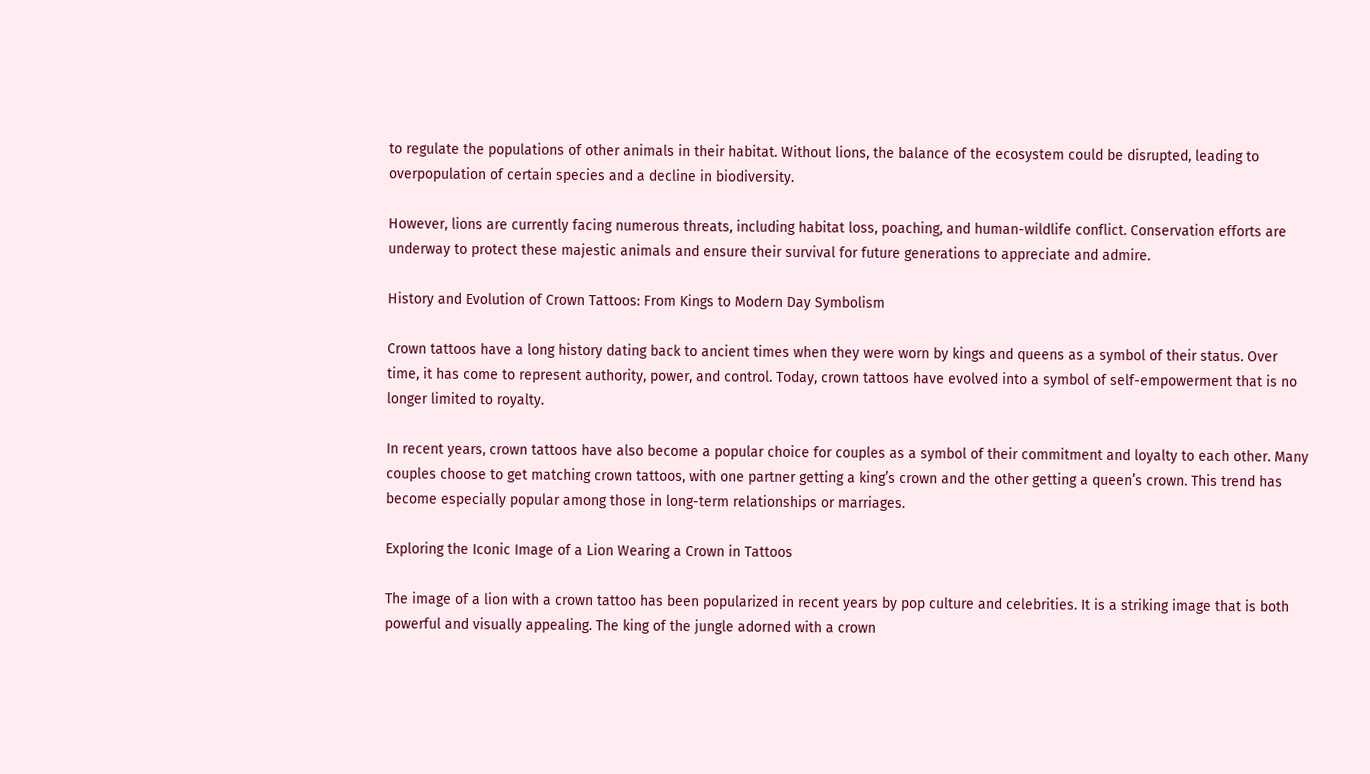to regulate the populations of other animals in their habitat. Without lions, the balance of the ecosystem could be disrupted, leading to overpopulation of certain species and a decline in biodiversity.

However, lions are currently facing numerous threats, including habitat loss, poaching, and human-wildlife conflict. Conservation efforts are underway to protect these majestic animals and ensure their survival for future generations to appreciate and admire.

History and Evolution of Crown Tattoos: From Kings to Modern Day Symbolism

Crown tattoos have a long history dating back to ancient times when they were worn by kings and queens as a symbol of their status. Over time, it has come to represent authority, power, and control. Today, crown tattoos have evolved into a symbol of self-empowerment that is no longer limited to royalty.

In recent years, crown tattoos have also become a popular choice for couples as a symbol of their commitment and loyalty to each other. Many couples choose to get matching crown tattoos, with one partner getting a king’s crown and the other getting a queen’s crown. This trend has become especially popular among those in long-term relationships or marriages.

Exploring the Iconic Image of a Lion Wearing a Crown in Tattoos

The image of a lion with a crown tattoo has been popularized in recent years by pop culture and celebrities. It is a striking image that is both powerful and visually appealing. The king of the jungle adorned with a crown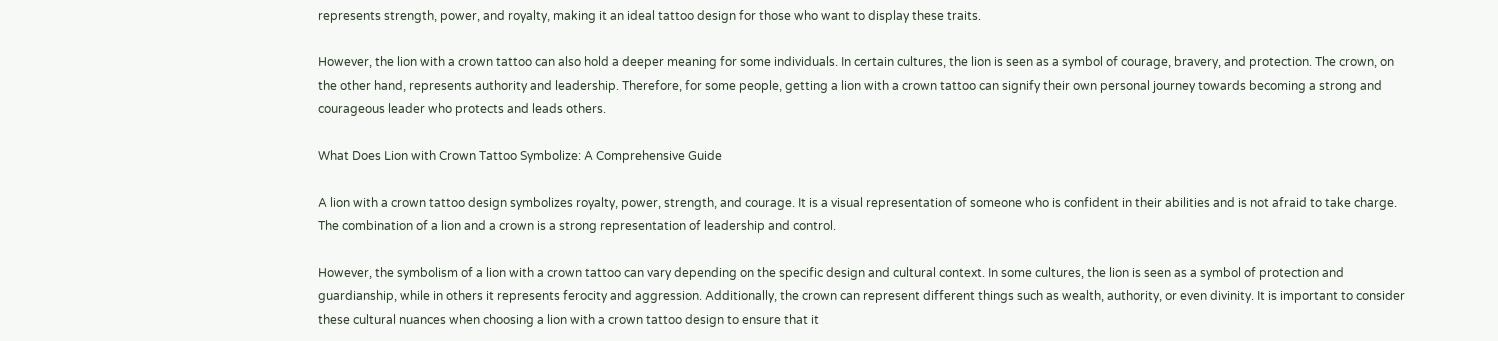represents strength, power, and royalty, making it an ideal tattoo design for those who want to display these traits.

However, the lion with a crown tattoo can also hold a deeper meaning for some individuals. In certain cultures, the lion is seen as a symbol of courage, bravery, and protection. The crown, on the other hand, represents authority and leadership. Therefore, for some people, getting a lion with a crown tattoo can signify their own personal journey towards becoming a strong and courageous leader who protects and leads others.

What Does Lion with Crown Tattoo Symbolize: A Comprehensive Guide

A lion with a crown tattoo design symbolizes royalty, power, strength, and courage. It is a visual representation of someone who is confident in their abilities and is not afraid to take charge. The combination of a lion and a crown is a strong representation of leadership and control.

However, the symbolism of a lion with a crown tattoo can vary depending on the specific design and cultural context. In some cultures, the lion is seen as a symbol of protection and guardianship, while in others it represents ferocity and aggression. Additionally, the crown can represent different things such as wealth, authority, or even divinity. It is important to consider these cultural nuances when choosing a lion with a crown tattoo design to ensure that it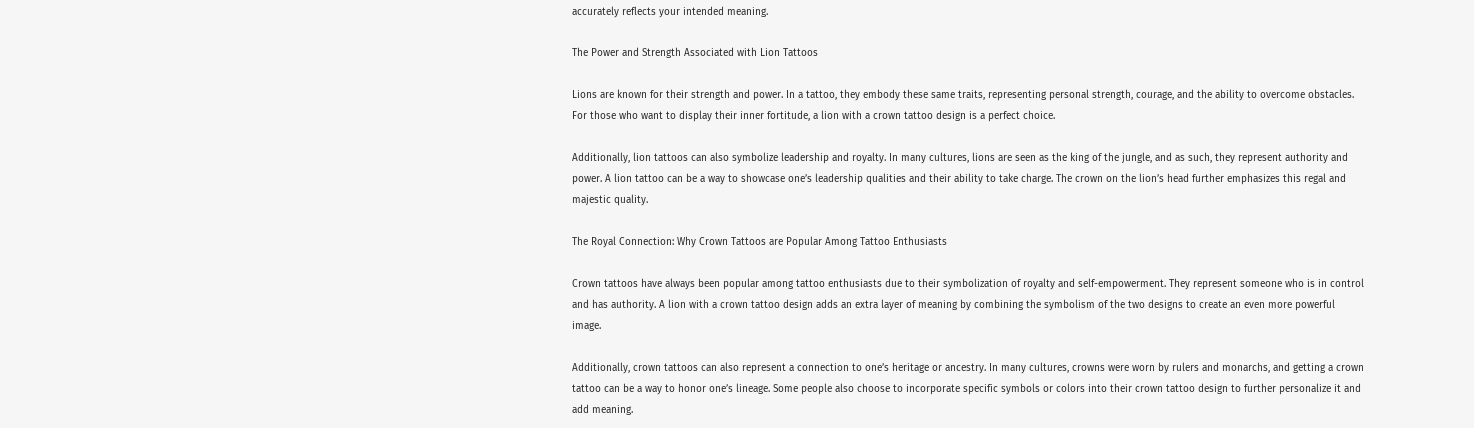accurately reflects your intended meaning.

The Power and Strength Associated with Lion Tattoos

Lions are known for their strength and power. In a tattoo, they embody these same traits, representing personal strength, courage, and the ability to overcome obstacles. For those who want to display their inner fortitude, a lion with a crown tattoo design is a perfect choice.

Additionally, lion tattoos can also symbolize leadership and royalty. In many cultures, lions are seen as the king of the jungle, and as such, they represent authority and power. A lion tattoo can be a way to showcase one’s leadership qualities and their ability to take charge. The crown on the lion’s head further emphasizes this regal and majestic quality.

The Royal Connection: Why Crown Tattoos are Popular Among Tattoo Enthusiasts

Crown tattoos have always been popular among tattoo enthusiasts due to their symbolization of royalty and self-empowerment. They represent someone who is in control and has authority. A lion with a crown tattoo design adds an extra layer of meaning by combining the symbolism of the two designs to create an even more powerful image.

Additionally, crown tattoos can also represent a connection to one’s heritage or ancestry. In many cultures, crowns were worn by rulers and monarchs, and getting a crown tattoo can be a way to honor one’s lineage. Some people also choose to incorporate specific symbols or colors into their crown tattoo design to further personalize it and add meaning.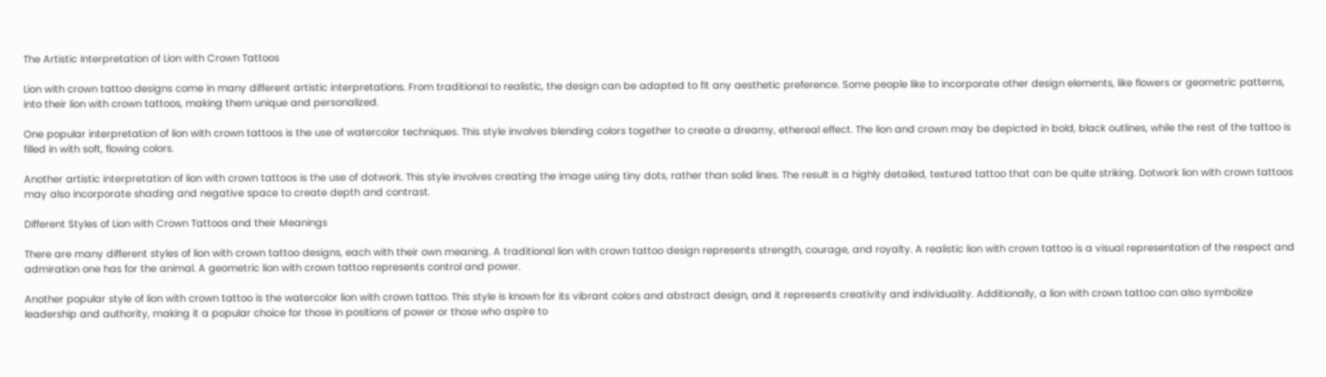The Artistic Interpretation of Lion with Crown Tattoos

Lion with crown tattoo designs come in many different artistic interpretations. From traditional to realistic, the design can be adapted to fit any aesthetic preference. Some people like to incorporate other design elements, like flowers or geometric patterns, into their lion with crown tattoos, making them unique and personalized.

One popular interpretation of lion with crown tattoos is the use of watercolor techniques. This style involves blending colors together to create a dreamy, ethereal effect. The lion and crown may be depicted in bold, black outlines, while the rest of the tattoo is filled in with soft, flowing colors.

Another artistic interpretation of lion with crown tattoos is the use of dotwork. This style involves creating the image using tiny dots, rather than solid lines. The result is a highly detailed, textured tattoo that can be quite striking. Dotwork lion with crown tattoos may also incorporate shading and negative space to create depth and contrast.

Different Styles of Lion with Crown Tattoos and their Meanings

There are many different styles of lion with crown tattoo designs, each with their own meaning. A traditional lion with crown tattoo design represents strength, courage, and royalty. A realistic lion with crown tattoo is a visual representation of the respect and admiration one has for the animal. A geometric lion with crown tattoo represents control and power.

Another popular style of lion with crown tattoo is the watercolor lion with crown tattoo. This style is known for its vibrant colors and abstract design, and it represents creativity and individuality. Additionally, a lion with crown tattoo can also symbolize leadership and authority, making it a popular choice for those in positions of power or those who aspire to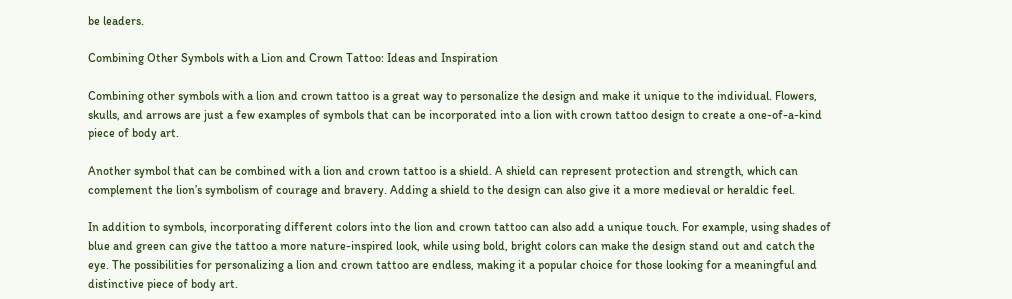be leaders.

Combining Other Symbols with a Lion and Crown Tattoo: Ideas and Inspiration

Combining other symbols with a lion and crown tattoo is a great way to personalize the design and make it unique to the individual. Flowers, skulls, and arrows are just a few examples of symbols that can be incorporated into a lion with crown tattoo design to create a one-of-a-kind piece of body art.

Another symbol that can be combined with a lion and crown tattoo is a shield. A shield can represent protection and strength, which can complement the lion’s symbolism of courage and bravery. Adding a shield to the design can also give it a more medieval or heraldic feel.

In addition to symbols, incorporating different colors into the lion and crown tattoo can also add a unique touch. For example, using shades of blue and green can give the tattoo a more nature-inspired look, while using bold, bright colors can make the design stand out and catch the eye. The possibilities for personalizing a lion and crown tattoo are endless, making it a popular choice for those looking for a meaningful and distinctive piece of body art.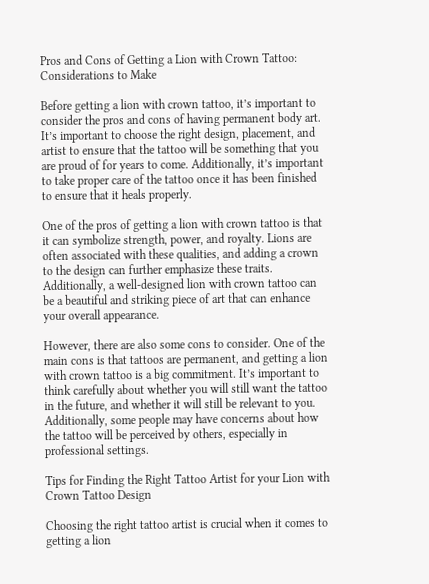Pros and Cons of Getting a Lion with Crown Tattoo: Considerations to Make

Before getting a lion with crown tattoo, it’s important to consider the pros and cons of having permanent body art. It’s important to choose the right design, placement, and artist to ensure that the tattoo will be something that you are proud of for years to come. Additionally, it’s important to take proper care of the tattoo once it has been finished to ensure that it heals properly.

One of the pros of getting a lion with crown tattoo is that it can symbolize strength, power, and royalty. Lions are often associated with these qualities, and adding a crown to the design can further emphasize these traits. Additionally, a well-designed lion with crown tattoo can be a beautiful and striking piece of art that can enhance your overall appearance.

However, there are also some cons to consider. One of the main cons is that tattoos are permanent, and getting a lion with crown tattoo is a big commitment. It’s important to think carefully about whether you will still want the tattoo in the future, and whether it will still be relevant to you. Additionally, some people may have concerns about how the tattoo will be perceived by others, especially in professional settings.

Tips for Finding the Right Tattoo Artist for your Lion with Crown Tattoo Design

Choosing the right tattoo artist is crucial when it comes to getting a lion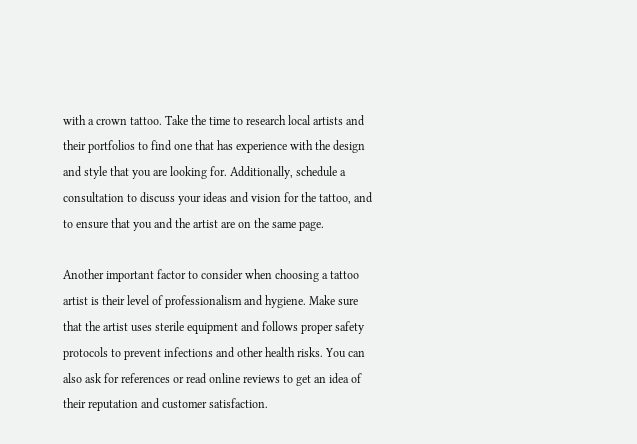with a crown tattoo. Take the time to research local artists and their portfolios to find one that has experience with the design and style that you are looking for. Additionally, schedule a consultation to discuss your ideas and vision for the tattoo, and to ensure that you and the artist are on the same page.

Another important factor to consider when choosing a tattoo artist is their level of professionalism and hygiene. Make sure that the artist uses sterile equipment and follows proper safety protocols to prevent infections and other health risks. You can also ask for references or read online reviews to get an idea of their reputation and customer satisfaction.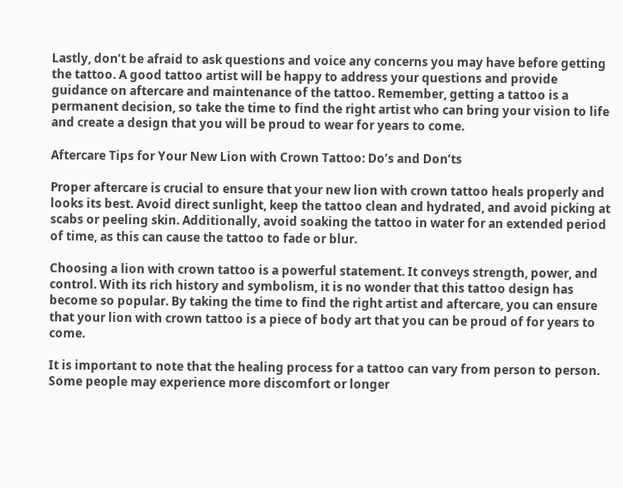Lastly, don’t be afraid to ask questions and voice any concerns you may have before getting the tattoo. A good tattoo artist will be happy to address your questions and provide guidance on aftercare and maintenance of the tattoo. Remember, getting a tattoo is a permanent decision, so take the time to find the right artist who can bring your vision to life and create a design that you will be proud to wear for years to come.

Aftercare Tips for Your New Lion with Crown Tattoo: Do’s and Don’ts

Proper aftercare is crucial to ensure that your new lion with crown tattoo heals properly and looks its best. Avoid direct sunlight, keep the tattoo clean and hydrated, and avoid picking at scabs or peeling skin. Additionally, avoid soaking the tattoo in water for an extended period of time, as this can cause the tattoo to fade or blur.

Choosing a lion with crown tattoo is a powerful statement. It conveys strength, power, and control. With its rich history and symbolism, it is no wonder that this tattoo design has become so popular. By taking the time to find the right artist and aftercare, you can ensure that your lion with crown tattoo is a piece of body art that you can be proud of for years to come.

It is important to note that the healing process for a tattoo can vary from person to person. Some people may experience more discomfort or longer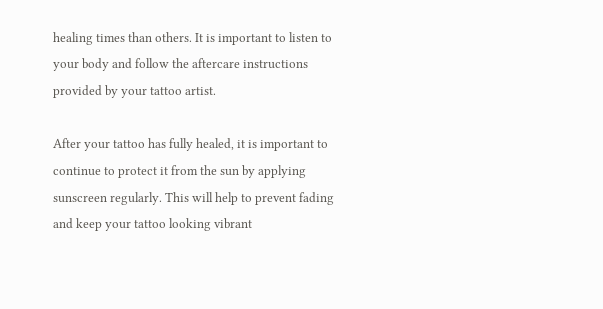healing times than others. It is important to listen to your body and follow the aftercare instructions provided by your tattoo artist.

After your tattoo has fully healed, it is important to continue to protect it from the sun by applying sunscreen regularly. This will help to prevent fading and keep your tattoo looking vibrant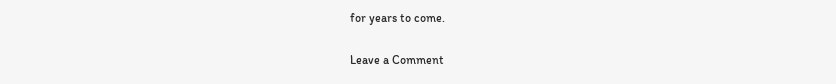for years to come.

Leave a Comment